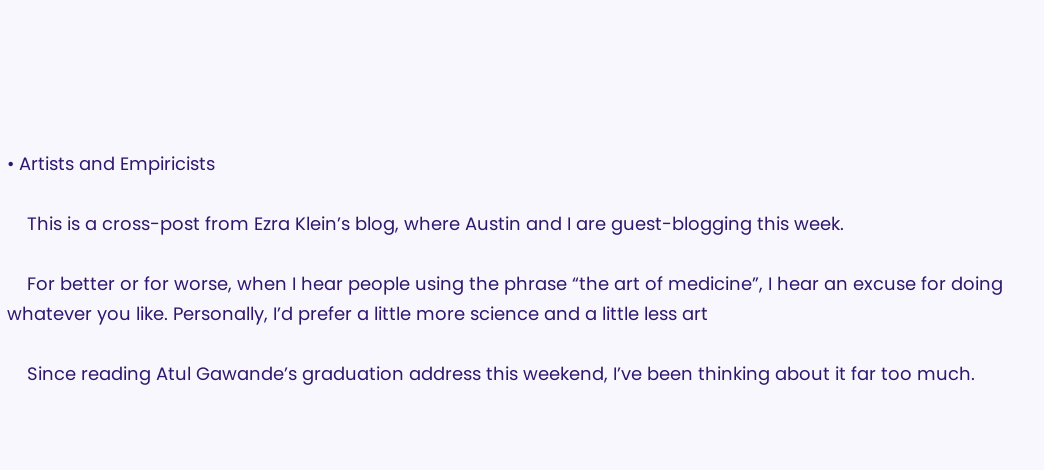• Artists and Empiricists

    This is a cross-post from Ezra Klein’s blog, where Austin and I are guest-blogging this week.

    For better or for worse, when I hear people using the phrase “the art of medicine”, I hear an excuse for doing whatever you like. Personally, I’d prefer a little more science and a little less art

    Since reading Atul Gawande’s graduation address this weekend, I’ve been thinking about it far too much.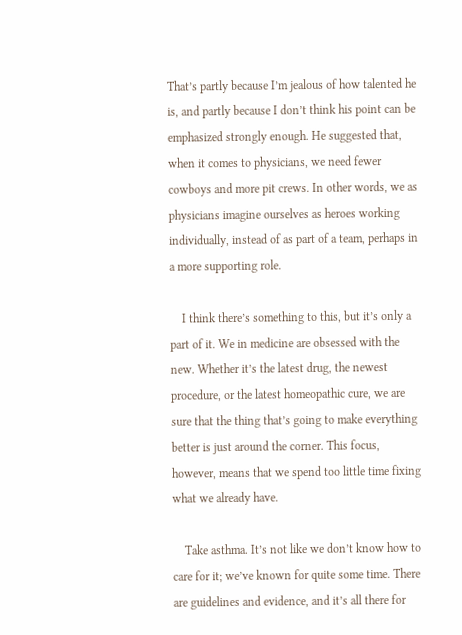That’s partly because I’m jealous of how talented he is, and partly because I don’t think his point can be emphasized strongly enough. He suggested that, when it comes to physicians, we need fewer cowboys and more pit crews. In other words, we as physicians imagine ourselves as heroes working individually, instead of as part of a team, perhaps in a more supporting role.

    I think there’s something to this, but it’s only a part of it. We in medicine are obsessed with the new. Whether it’s the latest drug, the newest procedure, or the latest homeopathic cure, we are sure that the thing that’s going to make everything better is just around the corner. This focus, however, means that we spend too little time fixing what we already have.

    Take asthma. It’s not like we don’t know how to care for it; we’ve known for quite some time. There are guidelines and evidence, and it’s all there for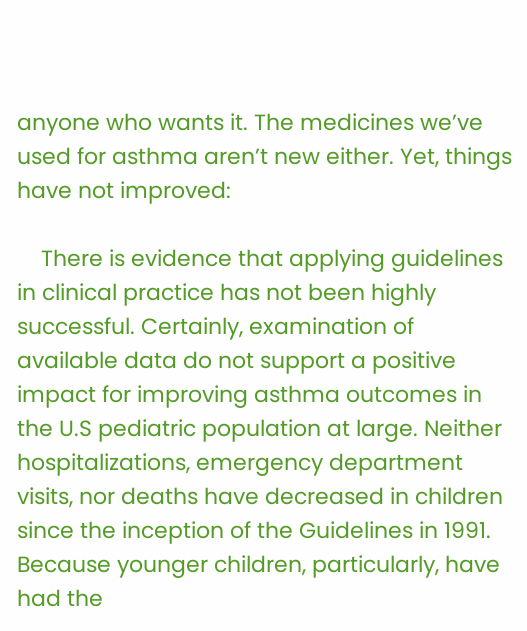anyone who wants it. The medicines we’ve used for asthma aren’t new either. Yet, things have not improved:

    There is evidence that applying guidelines in clinical practice has not been highly successful. Certainly, examination of available data do not support a positive impact for improving asthma outcomes in the U.S pediatric population at large. Neither hospitalizations, emergency department visits, nor deaths have decreased in children since the inception of the Guidelines in 1991. Because younger children, particularly, have had the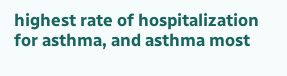highest rate of hospitalization for asthma, and asthma most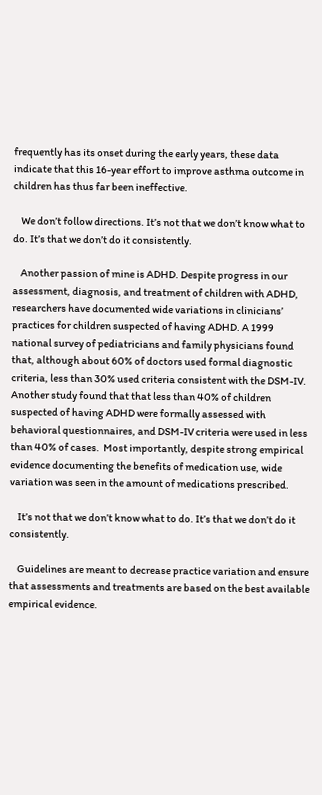frequently has its onset during the early years, these data indicate that this 16-year effort to improve asthma outcome in children has thus far been ineffective.

    We don’t follow directions. It’s not that we don’t know what to do. It’s that we don’t do it consistently.

    Another passion of mine is ADHD. Despite progress in our assessment, diagnosis, and treatment of children with ADHD, researchers have documented wide variations in clinicians’ practices for children suspected of having ADHD. A 1999 national survey of pediatricians and family physicians found that, although about 60% of doctors used formal diagnostic criteria, less than 30% used criteria consistent with the DSM-IV. Another study found that that less than 40% of children suspected of having ADHD were formally assessed with behavioral questionnaires, and DSM-IV criteria were used in less than 40% of cases.  Most importantly, despite strong empirical evidence documenting the benefits of medication use, wide variation was seen in the amount of medications prescribed.

    It’s not that we don’t know what to do. It’s that we don’t do it consistently.

    Guidelines are meant to decrease practice variation and ensure that assessments and treatments are based on the best available empirical evidence.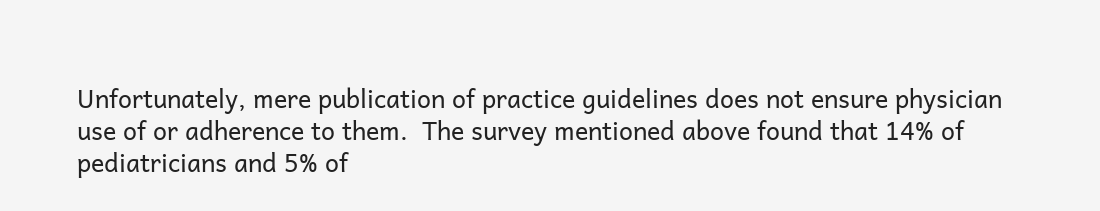Unfortunately, mere publication of practice guidelines does not ensure physician use of or adherence to them.  The survey mentioned above found that 14% of pediatricians and 5% of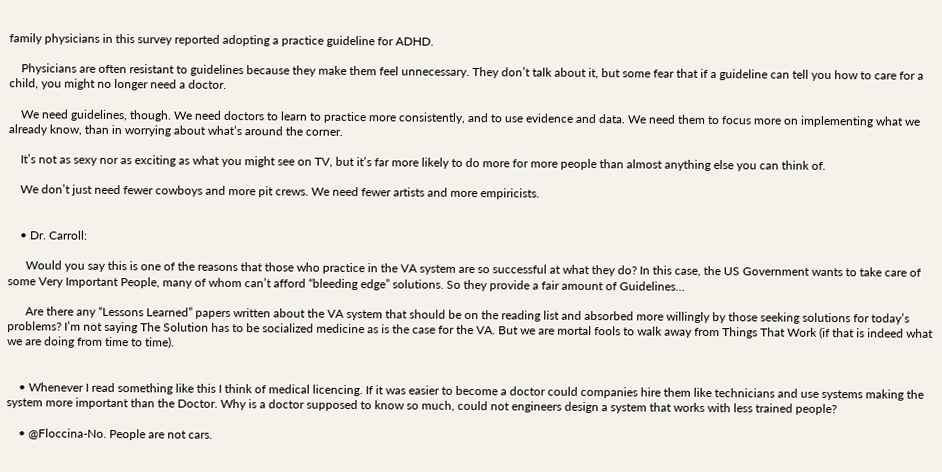family physicians in this survey reported adopting a practice guideline for ADHD.

    Physicians are often resistant to guidelines because they make them feel unnecessary. They don’t talk about it, but some fear that if a guideline can tell you how to care for a child, you might no longer need a doctor.

    We need guidelines, though. We need doctors to learn to practice more consistently, and to use evidence and data. We need them to focus more on implementing what we already know, than in worrying about what’s around the corner.

    It’s not as sexy nor as exciting as what you might see on TV, but it’s far more likely to do more for more people than almost anything else you can think of.

    We don’t just need fewer cowboys and more pit crews. We need fewer artists and more empiricists.


    • Dr. Carroll:

      Would you say this is one of the reasons that those who practice in the VA system are so successful at what they do? In this case, the US Government wants to take care of some Very Important People, many of whom can’t afford “bleeding edge” solutions. So they provide a fair amount of Guidelines…

      Are there any “Lessons Learned” papers written about the VA system that should be on the reading list and absorbed more willingly by those seeking solutions for today’s problems? I’m not saying The Solution has to be socialized medicine as is the case for the VA. But we are mortal fools to walk away from Things That Work (if that is indeed what we are doing from time to time).


    • Whenever I read something like this I think of medical licencing. If it was easier to become a doctor could companies hire them like technicians and use systems making the system more important than the Doctor. Why is a doctor supposed to know so much, could not engineers design a system that works with less trained people?

    • @Floccina-No. People are not cars.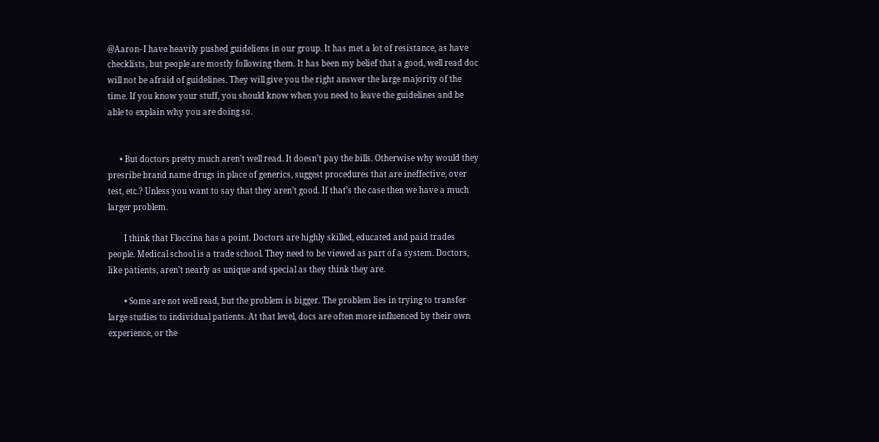@Aaron- I have heavily pushed guideliens in our group. It has met a lot of resistance, as have checklists, but people are mostly following them. It has been my belief that a good, well read doc will not be afraid of guidelines. They will give you the right answer the large majority of the time. If you know your stuff, you should know when you need to leave the guidelines and be able to explain why you are doing so.


      • But doctors pretty much aren’t well read. It doesn’t pay the bills. Otherwise why would they presribe brand name drugs in place of generics, suggest procedures that are ineffective, over test, etc.? Unless you want to say that they aren’t good. If that’s the case then we have a much larger problem.

        I think that Floccina has a point. Doctors are highly skilled, educated and paid trades people. Medical school is a trade school. They need to be viewed as part of a system. Doctors, like patients, aren’t nearly as unique and special as they think they are.

        • Some are not well read, but the problem is bigger. The problem lies in trying to transfer large studies to individual patients. At that level, docs are often more influenced by their own experience, or the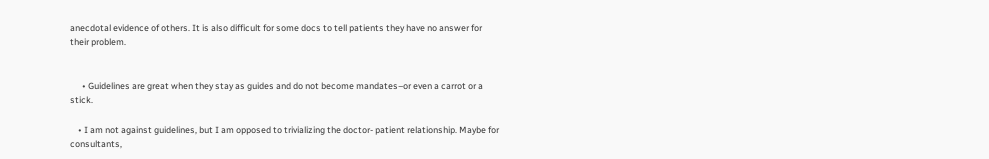anecdotal evidence of others. It is also difficult for some docs to tell patients they have no answer for their problem.


      • Guidelines are great when they stay as guides and do not become mandates–or even a carrot or a stick.

    • I am not against guidelines, but I am opposed to trivializing the doctor- patient relationship. Maybe for consultants,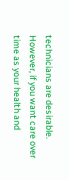technicians are desirable. However, if you want care over time as your health and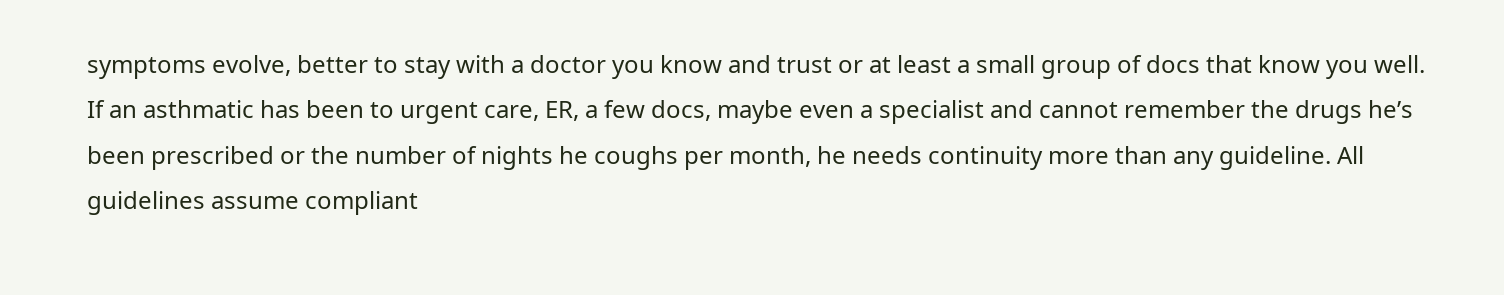symptoms evolve, better to stay with a doctor you know and trust or at least a small group of docs that know you well. If an asthmatic has been to urgent care, ER, a few docs, maybe even a specialist and cannot remember the drugs he’s been prescribed or the number of nights he coughs per month, he needs continuity more than any guideline. All guidelines assume compliant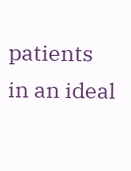patients in an ideal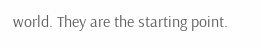world. They are the starting point.